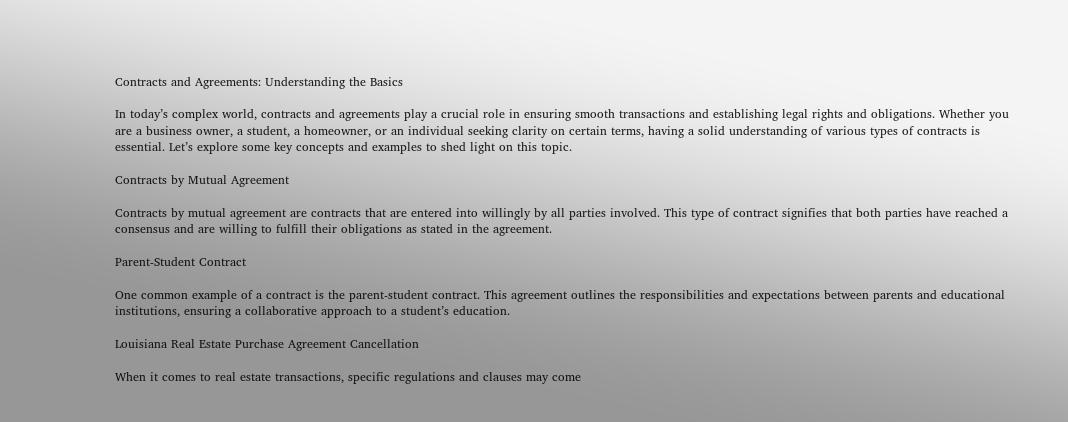Contracts and Agreements: Understanding the Basics

In today’s complex world, contracts and agreements play a crucial role in ensuring smooth transactions and establishing legal rights and obligations. Whether you are a business owner, a student, a homeowner, or an individual seeking clarity on certain terms, having a solid understanding of various types of contracts is essential. Let’s explore some key concepts and examples to shed light on this topic.

Contracts by Mutual Agreement

Contracts by mutual agreement are contracts that are entered into willingly by all parties involved. This type of contract signifies that both parties have reached a consensus and are willing to fulfill their obligations as stated in the agreement.

Parent-Student Contract

One common example of a contract is the parent-student contract. This agreement outlines the responsibilities and expectations between parents and educational institutions, ensuring a collaborative approach to a student’s education.

Louisiana Real Estate Purchase Agreement Cancellation

When it comes to real estate transactions, specific regulations and clauses may come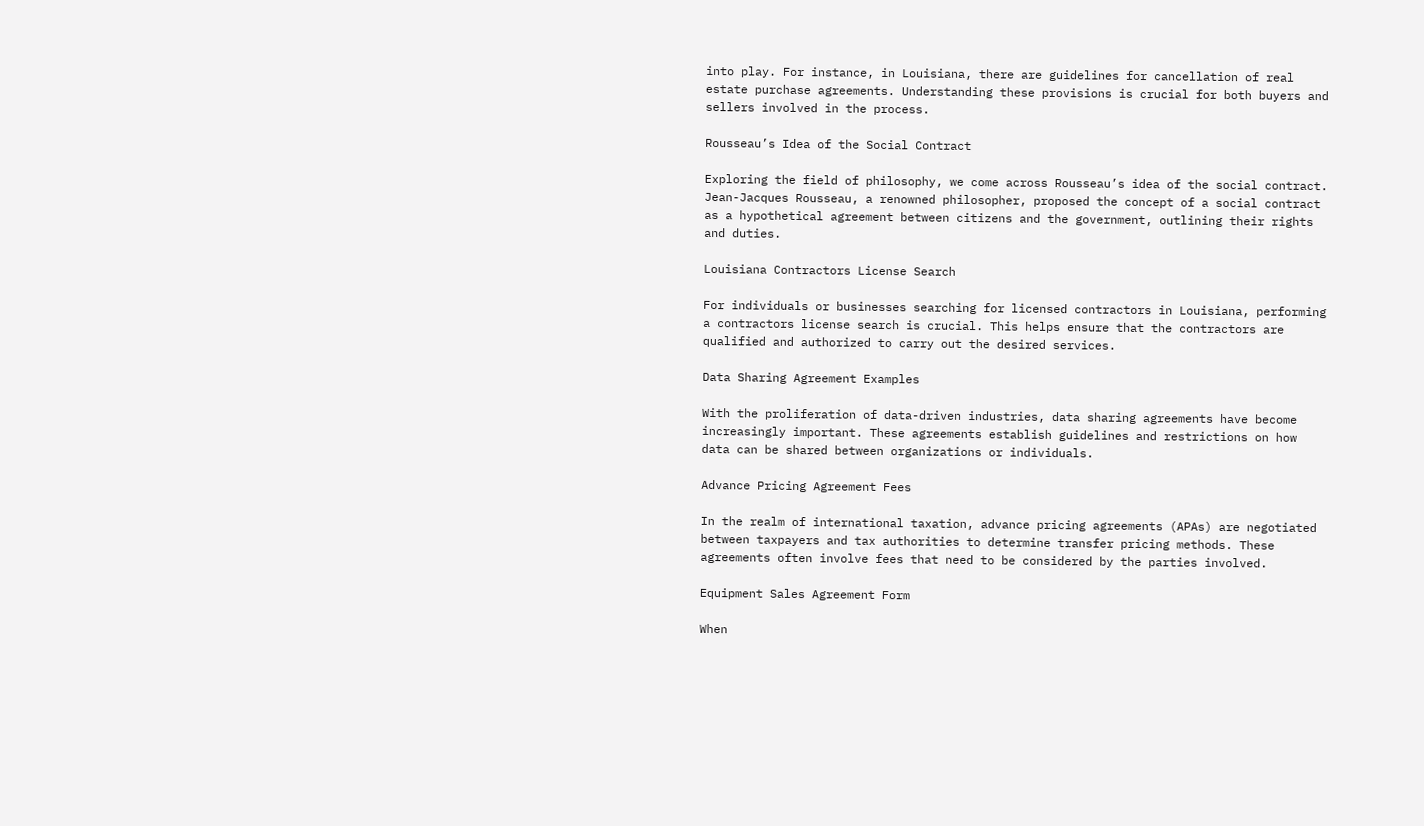into play. For instance, in Louisiana, there are guidelines for cancellation of real estate purchase agreements. Understanding these provisions is crucial for both buyers and sellers involved in the process.

Rousseau’s Idea of the Social Contract

Exploring the field of philosophy, we come across Rousseau’s idea of the social contract. Jean-Jacques Rousseau, a renowned philosopher, proposed the concept of a social contract as a hypothetical agreement between citizens and the government, outlining their rights and duties.

Louisiana Contractors License Search

For individuals or businesses searching for licensed contractors in Louisiana, performing a contractors license search is crucial. This helps ensure that the contractors are qualified and authorized to carry out the desired services.

Data Sharing Agreement Examples

With the proliferation of data-driven industries, data sharing agreements have become increasingly important. These agreements establish guidelines and restrictions on how data can be shared between organizations or individuals.

Advance Pricing Agreement Fees

In the realm of international taxation, advance pricing agreements (APAs) are negotiated between taxpayers and tax authorities to determine transfer pricing methods. These agreements often involve fees that need to be considered by the parties involved.

Equipment Sales Agreement Form

When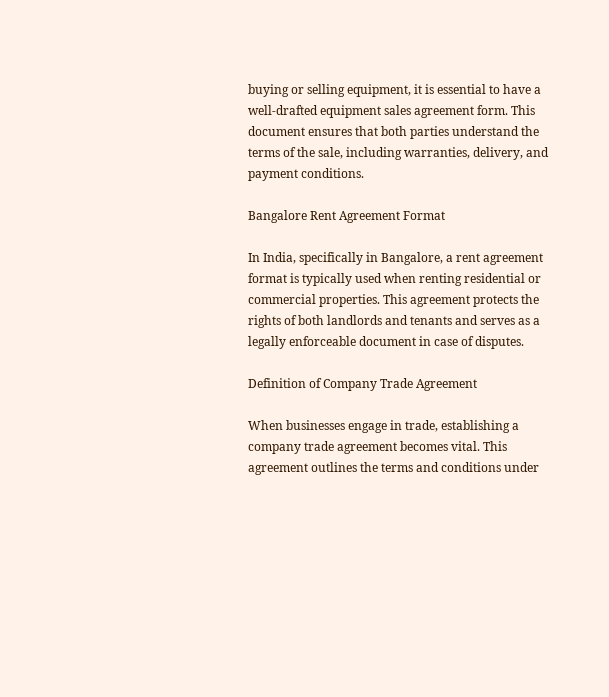buying or selling equipment, it is essential to have a well-drafted equipment sales agreement form. This document ensures that both parties understand the terms of the sale, including warranties, delivery, and payment conditions.

Bangalore Rent Agreement Format

In India, specifically in Bangalore, a rent agreement format is typically used when renting residential or commercial properties. This agreement protects the rights of both landlords and tenants and serves as a legally enforceable document in case of disputes.

Definition of Company Trade Agreement

When businesses engage in trade, establishing a company trade agreement becomes vital. This agreement outlines the terms and conditions under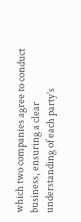which two companies agree to conduct business, ensuring a clear understanding of each party’s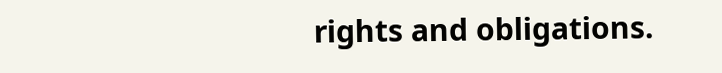rights and obligations.